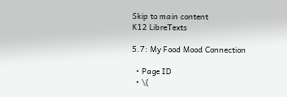Skip to main content
K12 LibreTexts

5.7: My Food Mood Connection

  • Page ID
  • \(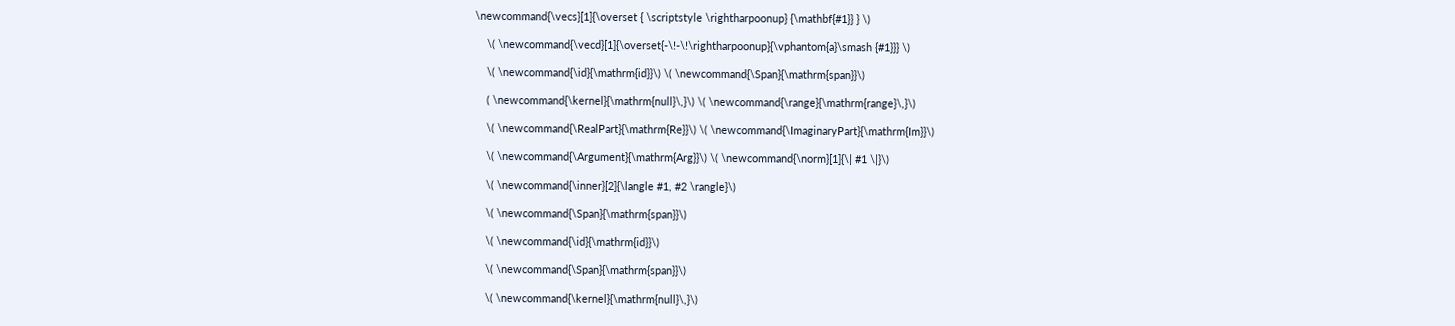\newcommand{\vecs}[1]{\overset { \scriptstyle \rightharpoonup} {\mathbf{#1}} } \)

    \( \newcommand{\vecd}[1]{\overset{-\!-\!\rightharpoonup}{\vphantom{a}\smash {#1}}} \)

    \( \newcommand{\id}{\mathrm{id}}\) \( \newcommand{\Span}{\mathrm{span}}\)

    ( \newcommand{\kernel}{\mathrm{null}\,}\) \( \newcommand{\range}{\mathrm{range}\,}\)

    \( \newcommand{\RealPart}{\mathrm{Re}}\) \( \newcommand{\ImaginaryPart}{\mathrm{Im}}\)

    \( \newcommand{\Argument}{\mathrm{Arg}}\) \( \newcommand{\norm}[1]{\| #1 \|}\)

    \( \newcommand{\inner}[2]{\langle #1, #2 \rangle}\)

    \( \newcommand{\Span}{\mathrm{span}}\)

    \( \newcommand{\id}{\mathrm{id}}\)

    \( \newcommand{\Span}{\mathrm{span}}\)

    \( \newcommand{\kernel}{\mathrm{null}\,}\)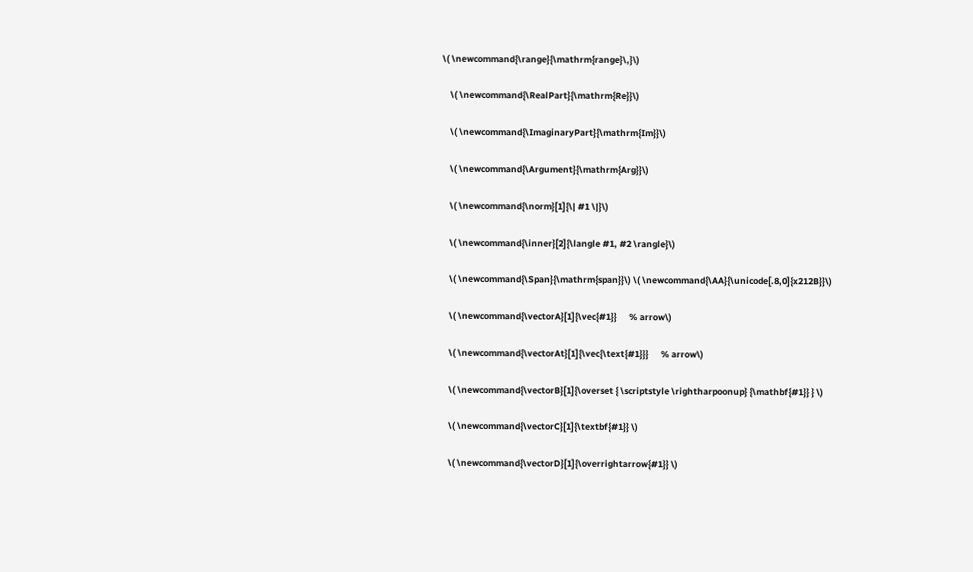\( \newcommand{\range}{\mathrm{range}\,}\)

    \( \newcommand{\RealPart}{\mathrm{Re}}\)

    \( \newcommand{\ImaginaryPart}{\mathrm{Im}}\)

    \( \newcommand{\Argument}{\mathrm{Arg}}\)

    \( \newcommand{\norm}[1]{\| #1 \|}\)

    \( \newcommand{\inner}[2]{\langle #1, #2 \rangle}\)

    \( \newcommand{\Span}{\mathrm{span}}\) \( \newcommand{\AA}{\unicode[.8,0]{x212B}}\)

    \( \newcommand{\vectorA}[1]{\vec{#1}}      % arrow\)

    \( \newcommand{\vectorAt}[1]{\vec{\text{#1}}}      % arrow\)

    \( \newcommand{\vectorB}[1]{\overset { \scriptstyle \rightharpoonup} {\mathbf{#1}} } \)

    \( \newcommand{\vectorC}[1]{\textbf{#1}} \)

    \( \newcommand{\vectorD}[1]{\overrightarrow{#1}} \)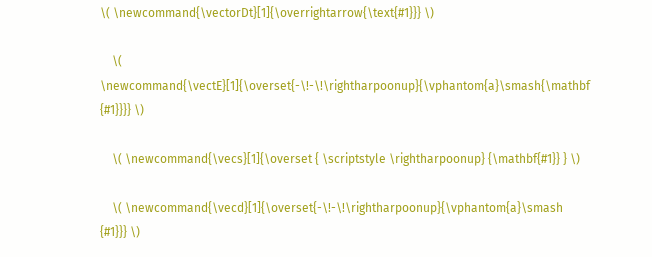\( \newcommand{\vectorDt}[1]{\overrightarrow{\text{#1}}} \)

    \( \newcommand{\vectE}[1]{\overset{-\!-\!\rightharpoonup}{\vphantom{a}\smash{\mathbf {#1}}}} \)

    \( \newcommand{\vecs}[1]{\overset { \scriptstyle \rightharpoonup} {\mathbf{#1}} } \)

    \( \newcommand{\vecd}[1]{\overset{-\!-\!\rightharpoonup}{\vphantom{a}\smash {#1}}} \)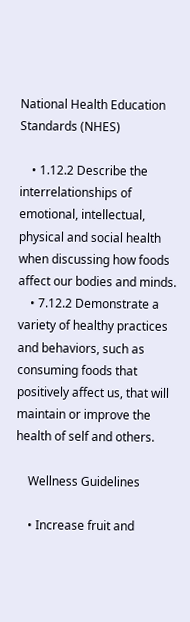National Health Education Standards (NHES)

    • 1.12.2 Describe the interrelationships of emotional, intellectual, physical and social health when discussing how foods affect our bodies and minds.
    • 7.12.2 Demonstrate a variety of healthy practices and behaviors, such as consuming foods that positively affect us, that will maintain or improve the health of self and others.

    Wellness Guidelines

    • Increase fruit and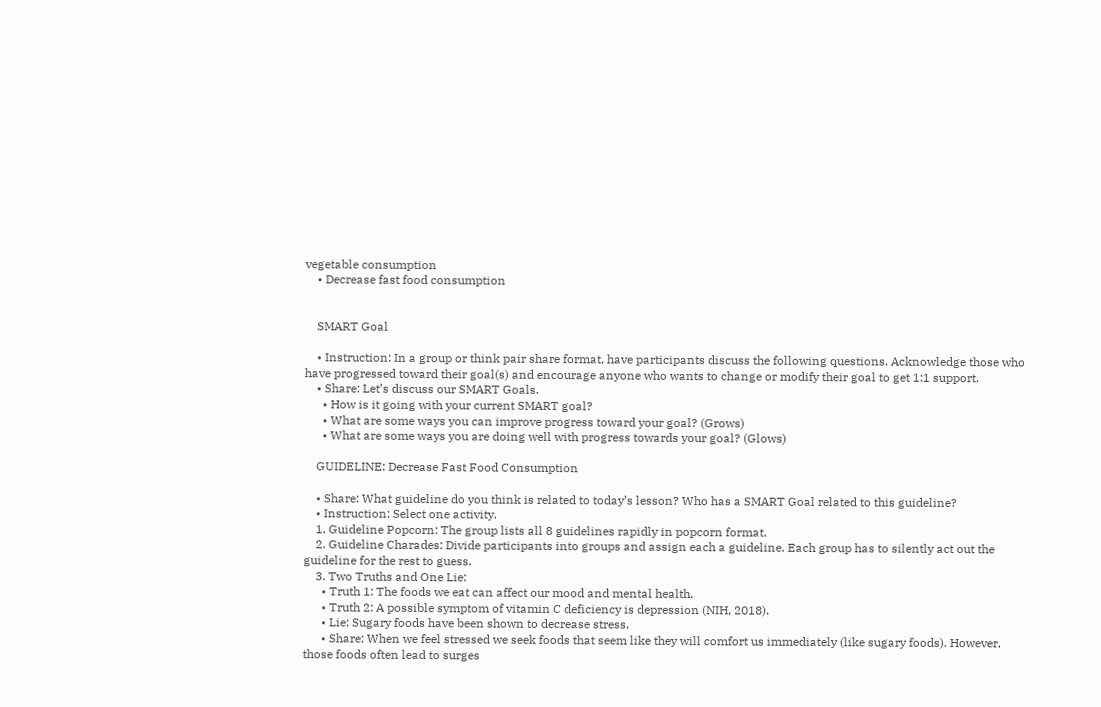vegetable consumption
    • Decrease fast food consumption


    SMART Goal

    • Instruction: In a group or think pair share format, have participants discuss the following questions. Acknowledge those who have progressed toward their goal(s) and encourage anyone who wants to change or modify their goal to get 1:1 support.
    • Share: Let’s discuss our SMART Goals.
      • How is it going with your current SMART goal?
      • What are some ways you can improve progress toward your goal? (Grows)
      • What are some ways you are doing well with progress towards your goal? (Glows)

    GUIDELINE: Decrease Fast Food Consumption

    • Share: What guideline do you think is related to today’s lesson? Who has a SMART Goal related to this guideline?
    • Instruction: Select one activity.
    1. Guideline Popcorn: The group lists all 8 guidelines rapidly in popcorn format.
    2. Guideline Charades: Divide participants into groups and assign each a guideline. Each group has to silently act out the guideline for the rest to guess.
    3. Two Truths and One Lie:
      • Truth 1: The foods we eat can affect our mood and mental health.
      • Truth 2: A possible symptom of vitamin C deficiency is depression (NIH, 2018).
      • Lie: Sugary foods have been shown to decrease stress.
      • Share: When we feel stressed we seek foods that seem like they will comfort us immediately (like sugary foods). However, those foods often lead to surges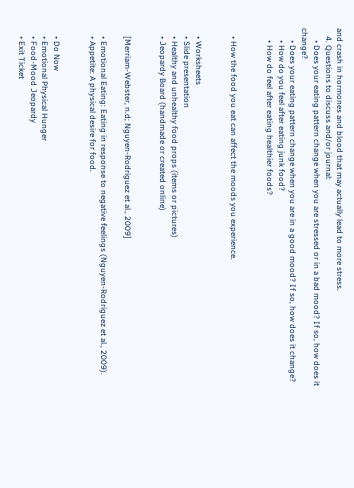and crash in hormones and blood that may actually lead to more stress.
    4. Questions to discuss and/or journal:
      • Does your eating pattern change when you are stressed or in a bad mood? If so, how does it change?
      • Does your eating pattern change when you are in a good mood? If so, how does it change?
      • How do you feel after eating junk food?
      • How do feel after eating healthier foods?


    • How the food you eat can affect the moods you experience.


    • Worksheets
    • Slide presentation
    • Healthy and unhealthy food props (items or pictures)
    • Jeopardy Board (handmade or created online)


    [Merriam-Webster, n.d; Nguyen-Rodriguez et al., 2009]

    • Emotional Eating: Eating in response to negative feelings (Nguyen-Rodriguez et al., 2009).
    • Appetite: A physical desire for food.


    • Do Now
    • Emotional Physical Hunger
    • Food-Mood Jeopardy
    • Exit Ticket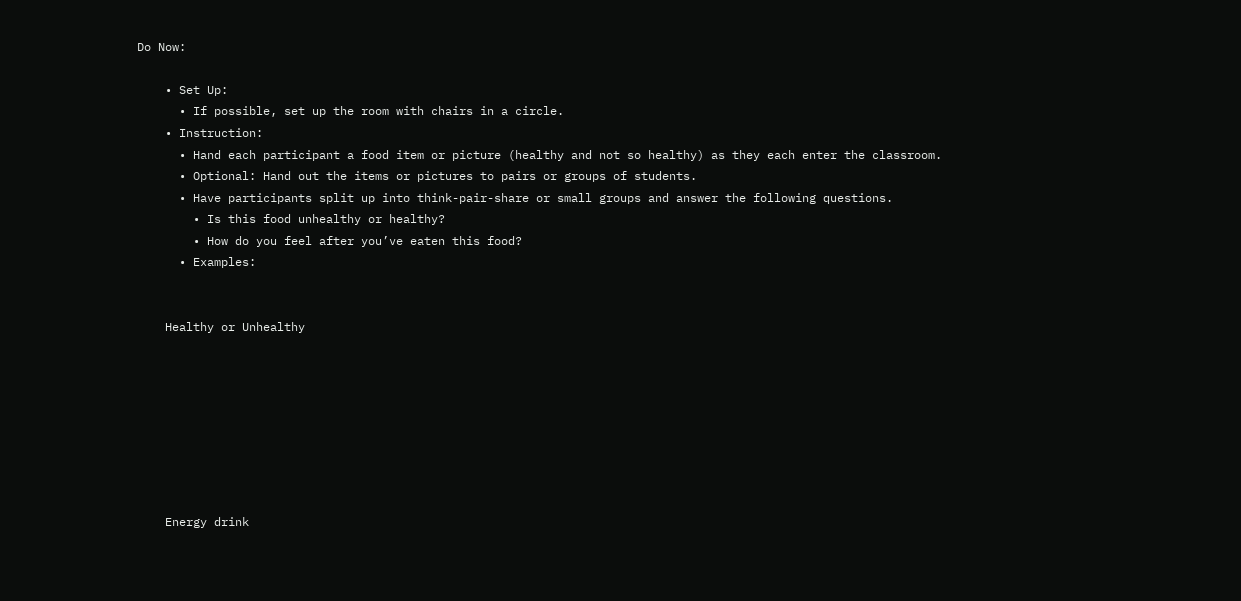Do Now:

    • Set Up:
      • If possible, set up the room with chairs in a circle.
    • Instruction:
      • Hand each participant a food item or picture (healthy and not so healthy) as they each enter the classroom.
      • Optional: Hand out the items or pictures to pairs or groups of students.
      • Have participants split up into think-pair-share or small groups and answer the following questions.
        • Is this food unhealthy or healthy?
        • How do you feel after you’ve eaten this food?
      • Examples:


    Healthy or Unhealthy








    Energy drink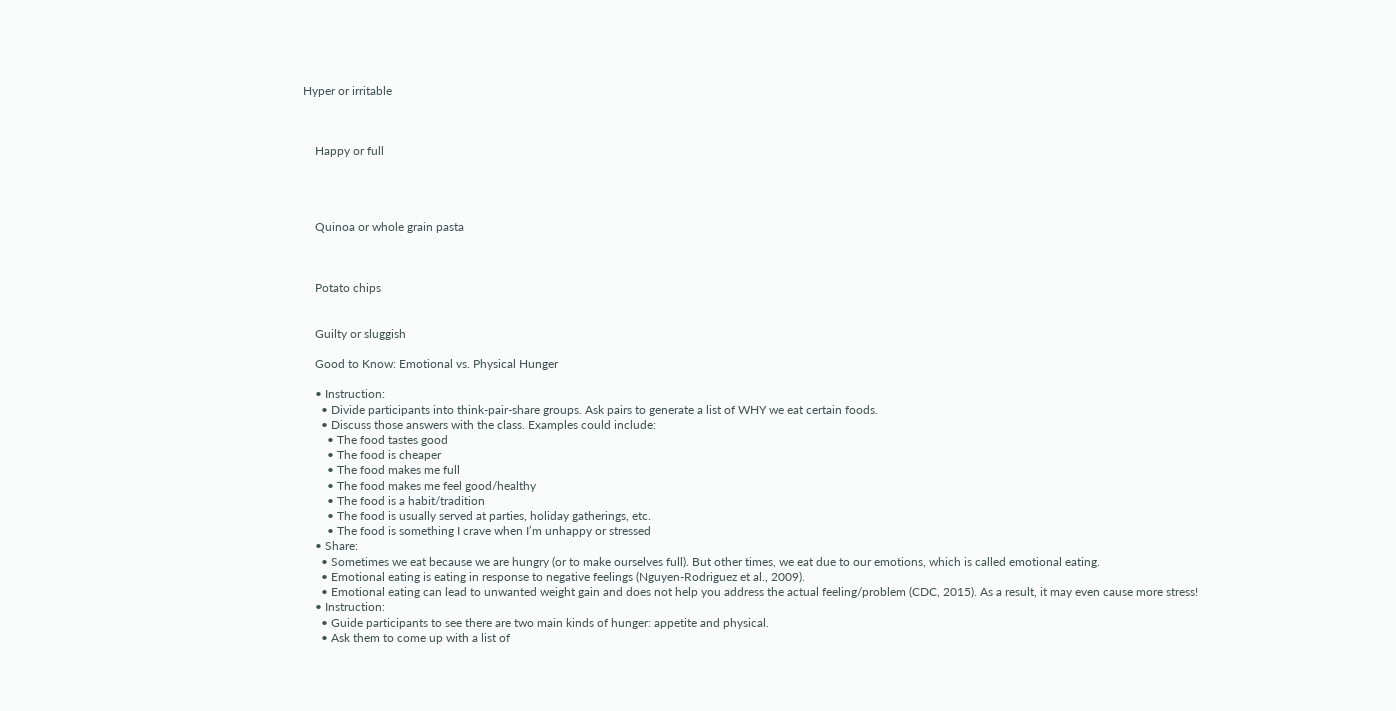Hyper or irritable



    Happy or full




    Quinoa or whole grain pasta



    Potato chips


    Guilty or sluggish

    Good to Know: Emotional vs. Physical Hunger

    • Instruction:
      • Divide participants into think-pair-share groups. Ask pairs to generate a list of WHY we eat certain foods.
      • Discuss those answers with the class. Examples could include:
        • The food tastes good
        • The food is cheaper
        • The food makes me full
        • The food makes me feel good/healthy
        • The food is a habit/tradition
        • The food is usually served at parties, holiday gatherings, etc.
        • The food is something I crave when I’m unhappy or stressed
    • Share:
      • Sometimes we eat because we are hungry (or to make ourselves full). But other times, we eat due to our emotions, which is called emotional eating.
      • Emotional eating is eating in response to negative feelings (Nguyen-Rodriguez et al., 2009).
      • Emotional eating can lead to unwanted weight gain and does not help you address the actual feeling/problem (CDC, 2015). As a result, it may even cause more stress!
    • Instruction:
      • Guide participants to see there are two main kinds of hunger: appetite and physical.
      • Ask them to come up with a list of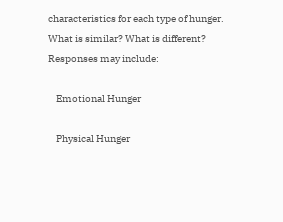characteristics for each type of hunger. What is similar? What is different? Responses may include:

    Emotional Hunger

    Physical Hunger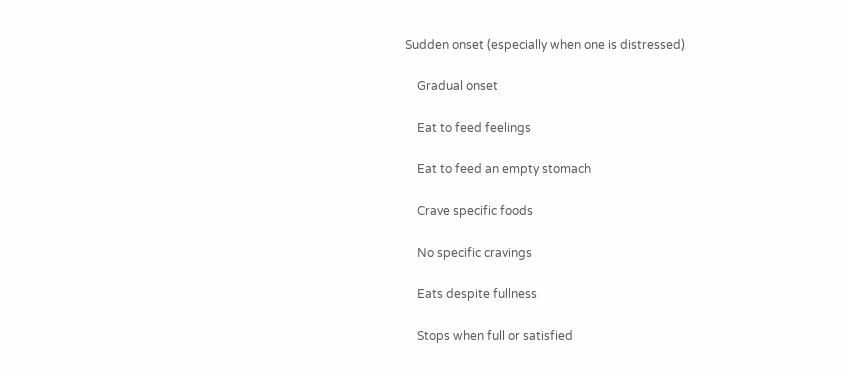Sudden onset (especially when one is distressed)

    Gradual onset

    Eat to feed feelings

    Eat to feed an empty stomach

    Crave specific foods

    No specific cravings

    Eats despite fullness

    Stops when full or satisfied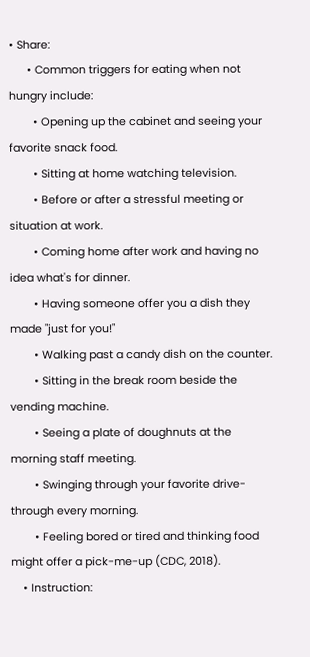• Share:
      • Common triggers for eating when not hungry include:
        • Opening up the cabinet and seeing your favorite snack food.
        • Sitting at home watching television.
        • Before or after a stressful meeting or situation at work.
        • Coming home after work and having no idea what's for dinner.
        • Having someone offer you a dish they made "just for you!"
        • Walking past a candy dish on the counter.
        • Sitting in the break room beside the vending machine.
        • Seeing a plate of doughnuts at the morning staff meeting.
        • Swinging through your favorite drive-through every morning.
        • Feeling bored or tired and thinking food might offer a pick-me-up (CDC, 2018).
    • Instruction: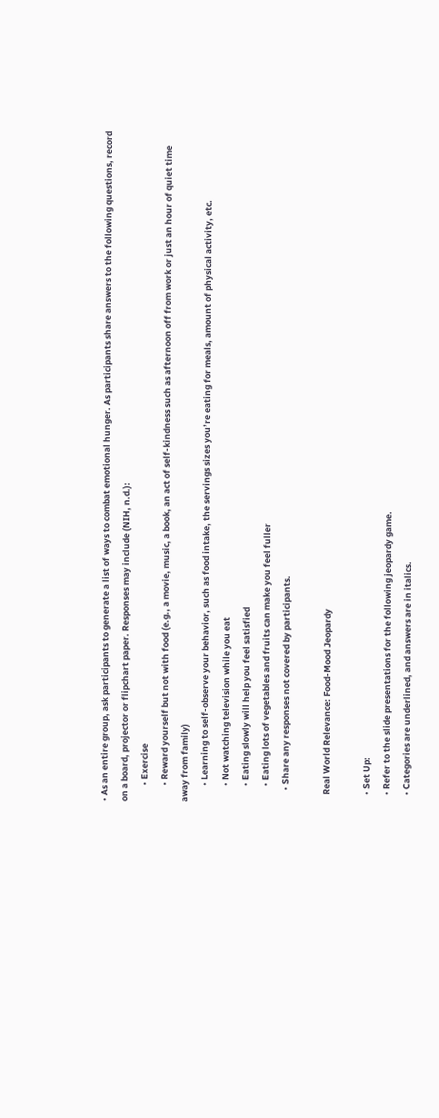• As an entire group, ask participants to generate a list of ways to combat emotional hunger. As participants share answers to the following questions, record on a board, projector or flipchart paper. Responses may include (NIH, n.d.):
        • Exercise
        • Reward yourself but not with food (e.g., a movie, music, a book, an act of self-kindness such as afternoon off from work or just an hour of quiet time away from family)
        • Learning to self-observe your behavior, such as food intake, the servings sizes you’re eating for meals, amount of physical activity, etc.
        • Not watching television while you eat
        • Eating slowly will help you feel satisfied
        • Eating lots of vegetables and fruits can make you feel fuller
      • Share any responses not covered by participants.

    Real World Relevance: Food-Mood Jeopardy

    • Set Up:
    • Refer to the slide presentations for the following jeopardy game.
    • Categories are underlined, and answers are in italics.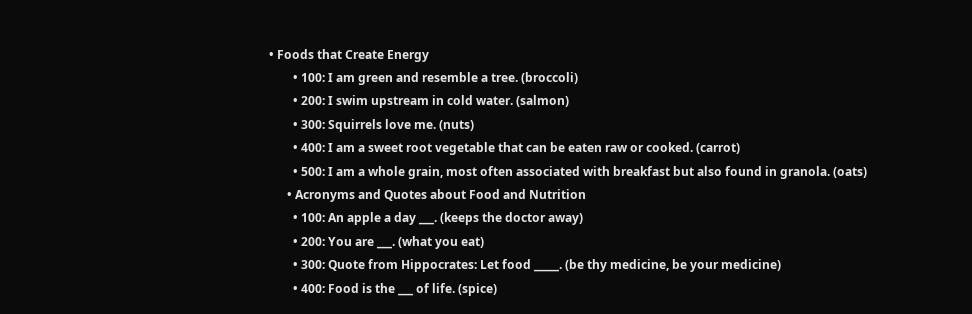• Foods that Create Energy
        • 100: I am green and resemble a tree. (broccoli)
        • 200: I swim upstream in cold water. (salmon)
        • 300: Squirrels love me. (nuts)
        • 400: I am a sweet root vegetable that can be eaten raw or cooked. (carrot)
        • 500: I am a whole grain, most often associated with breakfast but also found in granola. (oats)
      • Acronyms and Quotes about Food and Nutrition
        • 100: An apple a day ___. (keeps the doctor away)
        • 200: You are ___. (what you eat)
        • 300: Quote from Hippocrates: Let food _____. (be thy medicine, be your medicine)
        • 400: Food is the ___ of life. (spice)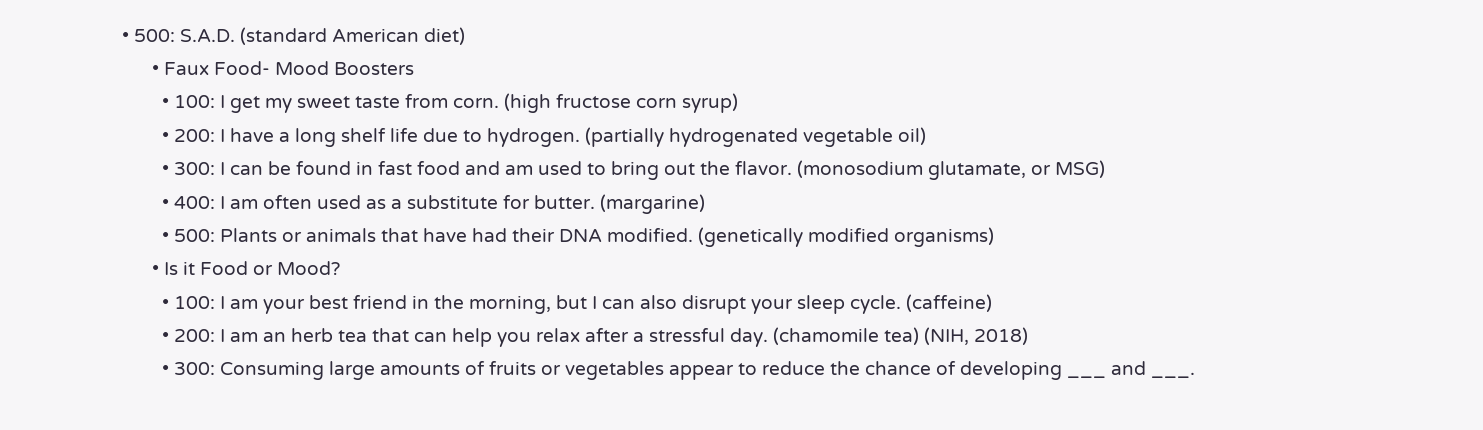• 500: S.A.D. (standard American diet)
      • Faux Food- Mood Boosters
        • 100: I get my sweet taste from corn. (high fructose corn syrup)
        • 200: I have a long shelf life due to hydrogen. (partially hydrogenated vegetable oil)
        • 300: I can be found in fast food and am used to bring out the flavor. (monosodium glutamate, or MSG)
        • 400: I am often used as a substitute for butter. (margarine)
        • 500: Plants or animals that have had their DNA modified. (genetically modified organisms)
      • Is it Food or Mood?
        • 100: I am your best friend in the morning, but I can also disrupt your sleep cycle. (caffeine)
        • 200: I am an herb tea that can help you relax after a stressful day. (chamomile tea) (NIH, 2018)
        • 300: Consuming large amounts of fruits or vegetables appear to reduce the chance of developing ___ and ___.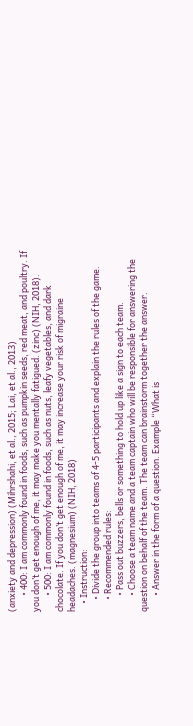(anxiety and depression) (Mihrshahi, et al., 2015; Lai, et al., 2013)
        • 400: I am commonly found in foods, such as pumpkin seeds, red meat, and poultry. If you don’t get enough of me, it may make you mentally fatigued. (zinc) (NIH, 2018).
        • 500: I am commonly found in foods, such as nuts, leafy vegetables, and dark chocolate. If you don’t get enough of me, it may increase your risk of migraine headaches. (magnesium) (NIH, 2018)
    • Instruction:
      • Divide the group into teams of 4-5 participants and explain the rules of the game.
      • Recommended rules:
        • Pass out buzzers, bells or something to hold up like a sign to each team.
        • Choose a team name and a team captain who will be responsible for answering the question on behalf of the team. The team can brainstorm together the answer.
        • Answer in the form of a question. Example “What is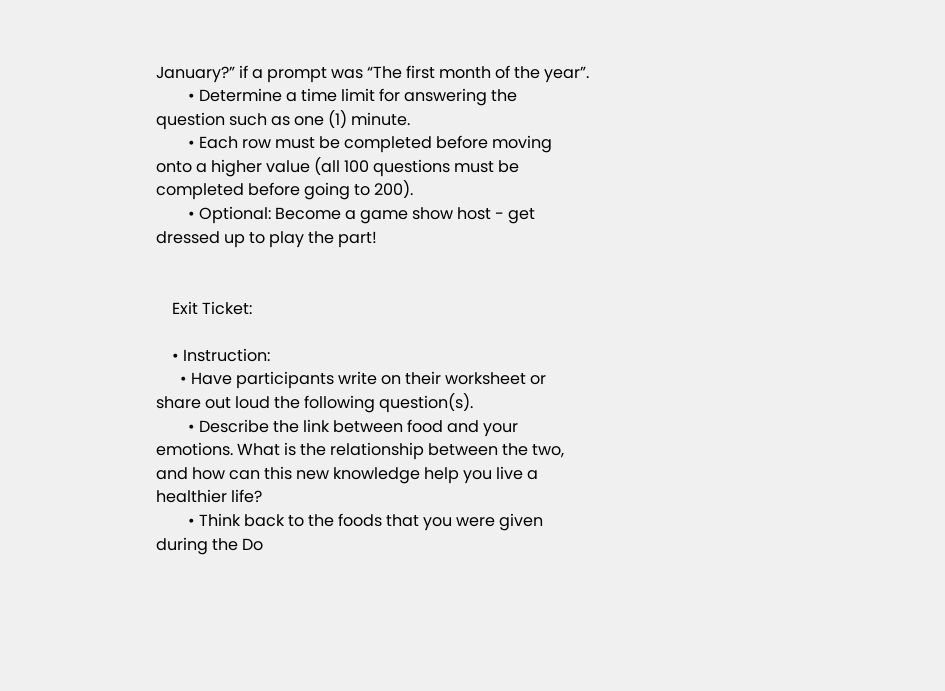January?” if a prompt was “The first month of the year”.
        • Determine a time limit for answering the question such as one (1) minute.
        • Each row must be completed before moving onto a higher value (all 100 questions must be completed before going to 200).
        • Optional: Become a game show host - get dressed up to play the part!


    Exit Ticket:

    • Instruction:
      • Have participants write on their worksheet or share out loud the following question(s).
        • Describe the link between food and your emotions. What is the relationship between the two, and how can this new knowledge help you live a healthier life?
        • Think back to the foods that you were given during the Do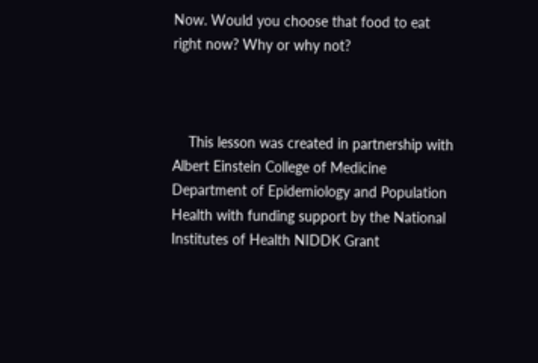Now. Would you choose that food to eat right now? Why or why not?



    This lesson was created in partnership with Albert Einstein College of Medicine Department of Epidemiology and Population Health with funding support by the National Institutes of Health NIDDK Grant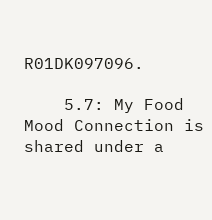R01DK097096.

    5.7: My Food Mood Connection is shared under a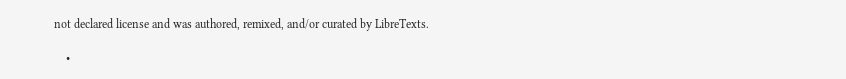not declared license and was authored, remixed, and/or curated by LibreTexts.

    •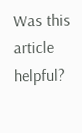Was this article helpful?